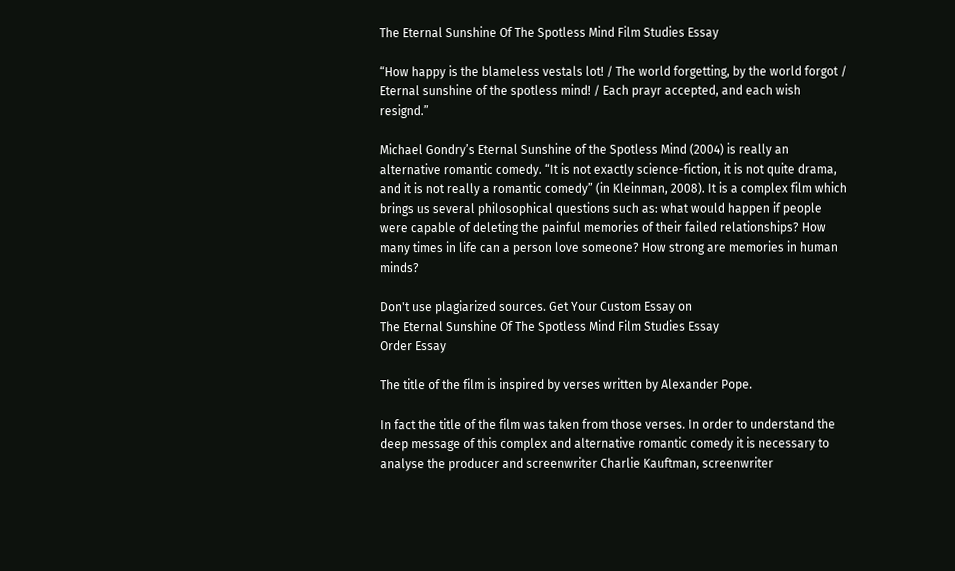The Eternal Sunshine Of The Spotless Mind Film Studies Essay

“How happy is the blameless vestals lot! / The world forgetting, by the world forgot / Eternal sunshine of the spotless mind! / Each prayr accepted, and each wish resignd.”

Michael Gondry’s Eternal Sunshine of the Spotless Mind (2004) is really an alternative romantic comedy. “It is not exactly science-fiction, it is not quite drama, and it is not really a romantic comedy” (in Kleinman, 2008). It is a complex film which brings us several philosophical questions such as: what would happen if people were capable of deleting the painful memories of their failed relationships? How many times in life can a person love someone? How strong are memories in human minds?

Don't use plagiarized sources. Get Your Custom Essay on
The Eternal Sunshine Of The Spotless Mind Film Studies Essay
Order Essay

The title of the film is inspired by verses written by Alexander Pope.

In fact the title of the film was taken from those verses. In order to understand the deep message of this complex and alternative romantic comedy it is necessary to analyse the producer and screenwriter Charlie Kauftman, screenwriter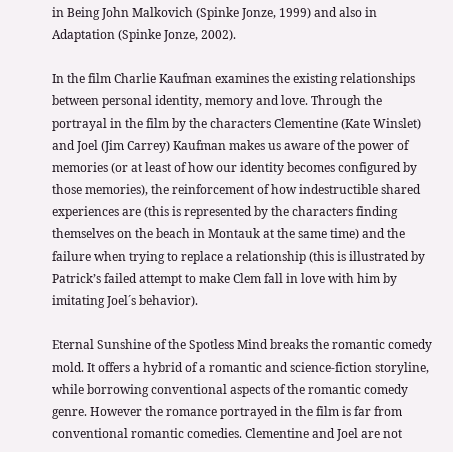in Being John Malkovich (Spinke Jonze, 1999) and also in Adaptation (Spinke Jonze, 2002).

In the film Charlie Kaufman examines the existing relationships between personal identity, memory and love. Through the portrayal in the film by the characters Clementine (Kate Winslet) and Joel (Jim Carrey) Kaufman makes us aware of the power of memories (or at least of how our identity becomes configured by those memories), the reinforcement of how indestructible shared experiences are (this is represented by the characters finding themselves on the beach in Montauk at the same time) and the failure when trying to replace a relationship (this is illustrated by Patrick’s failed attempt to make Clem fall in love with him by imitating Joel´s behavior).

Eternal Sunshine of the Spotless Mind breaks the romantic comedy mold. It offers a hybrid of a romantic and science-fiction storyline, while borrowing conventional aspects of the romantic comedy genre. However the romance portrayed in the film is far from conventional romantic comedies. Clementine and Joel are not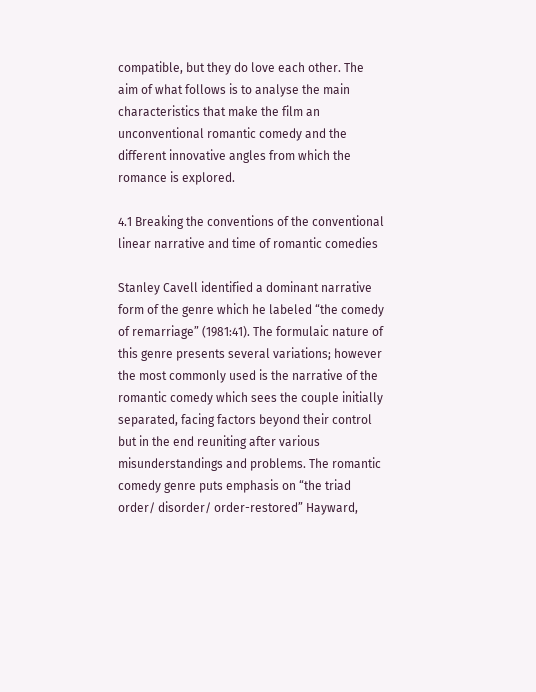compatible, but they do love each other. The aim of what follows is to analyse the main characteristics that make the film an unconventional romantic comedy and the different innovative angles from which the romance is explored.

4.1 Breaking the conventions of the conventional linear narrative and time of romantic comedies

Stanley Cavell identified a dominant narrative form of the genre which he labeled “the comedy of remarriage” (1981:41). The formulaic nature of this genre presents several variations; however the most commonly used is the narrative of the romantic comedy which sees the couple initially separated, facing factors beyond their control but in the end reuniting after various misunderstandings and problems. The romantic comedy genre puts emphasis on “the triad order/ disorder/ order-restored” Hayward,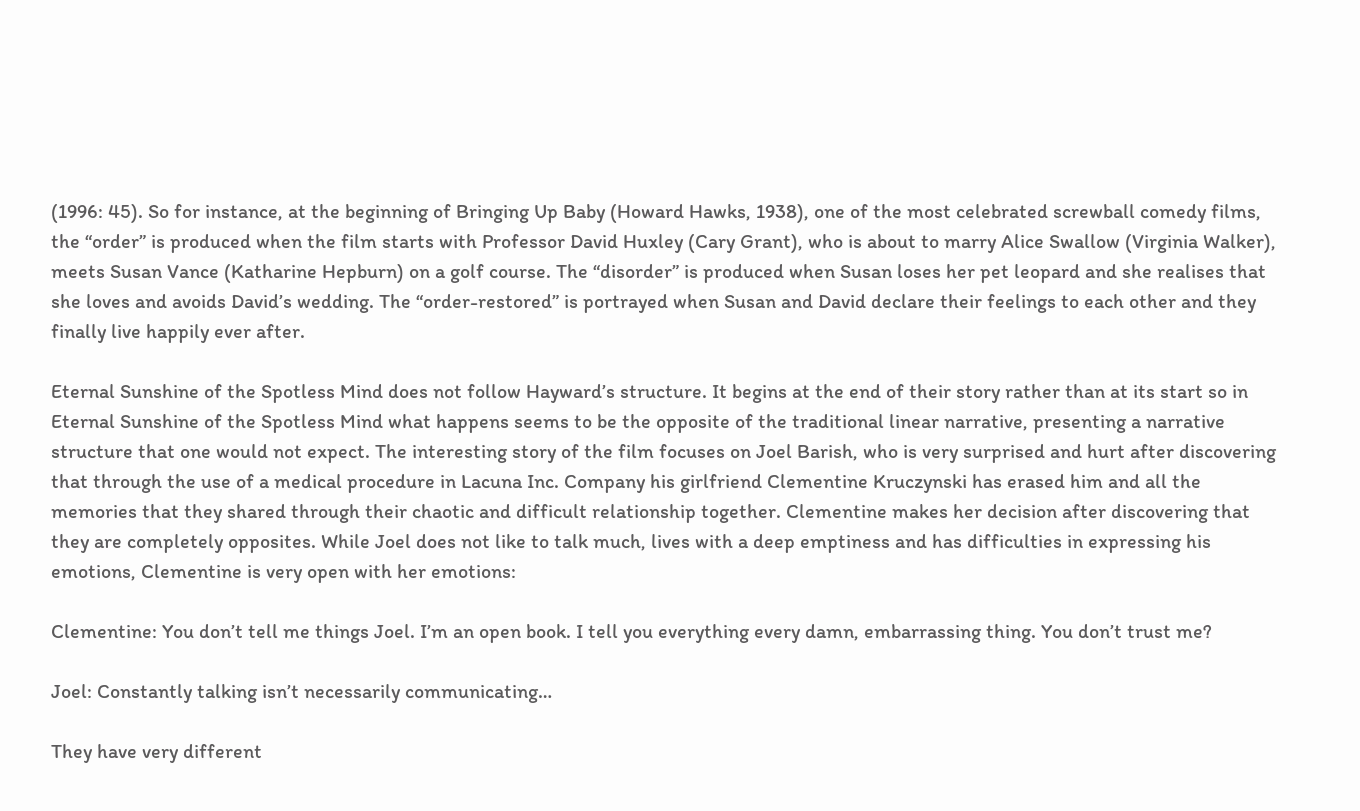(1996: 45). So for instance, at the beginning of Bringing Up Baby (Howard Hawks, 1938), one of the most celebrated screwball comedy films, the “order” is produced when the film starts with Professor David Huxley (Cary Grant), who is about to marry Alice Swallow (Virginia Walker), meets Susan Vance (Katharine Hepburn) on a golf course. The “disorder” is produced when Susan loses her pet leopard and she realises that she loves and avoids David’s wedding. The “order-restored” is portrayed when Susan and David declare their feelings to each other and they finally live happily ever after.

Eternal Sunshine of the Spotless Mind does not follow Hayward’s structure. It begins at the end of their story rather than at its start so in Eternal Sunshine of the Spotless Mind what happens seems to be the opposite of the traditional linear narrative, presenting a narrative structure that one would not expect. The interesting story of the film focuses on Joel Barish, who is very surprised and hurt after discovering that through the use of a medical procedure in Lacuna Inc. Company his girlfriend Clementine Kruczynski has erased him and all the memories that they shared through their chaotic and difficult relationship together. Clementine makes her decision after discovering that they are completely opposites. While Joel does not like to talk much, lives with a deep emptiness and has difficulties in expressing his emotions, Clementine is very open with her emotions:

Clementine: You don’t tell me things Joel. I’m an open book. I tell you everything every damn, embarrassing thing. You don’t trust me?

Joel: Constantly talking isn’t necessarily communicating…

They have very different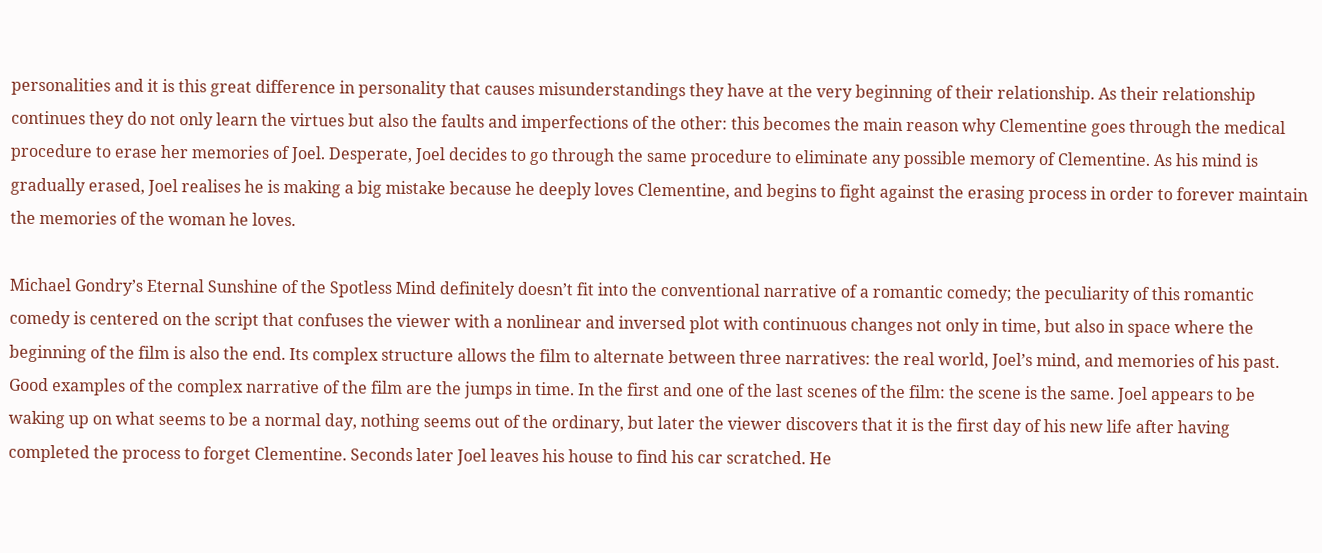personalities and it is this great difference in personality that causes misunderstandings they have at the very beginning of their relationship. As their relationship continues they do not only learn the virtues but also the faults and imperfections of the other: this becomes the main reason why Clementine goes through the medical procedure to erase her memories of Joel. Desperate, Joel decides to go through the same procedure to eliminate any possible memory of Clementine. As his mind is gradually erased, Joel realises he is making a big mistake because he deeply loves Clementine, and begins to fight against the erasing process in order to forever maintain the memories of the woman he loves.

Michael Gondry’s Eternal Sunshine of the Spotless Mind definitely doesn’t fit into the conventional narrative of a romantic comedy; the peculiarity of this romantic comedy is centered on the script that confuses the viewer with a nonlinear and inversed plot with continuous changes not only in time, but also in space where the beginning of the film is also the end. Its complex structure allows the film to alternate between three narratives: the real world, Joel’s mind, and memories of his past. Good examples of the complex narrative of the film are the jumps in time. In the first and one of the last scenes of the film: the scene is the same. Joel appears to be waking up on what seems to be a normal day, nothing seems out of the ordinary, but later the viewer discovers that it is the first day of his new life after having completed the process to forget Clementine. Seconds later Joel leaves his house to find his car scratched. He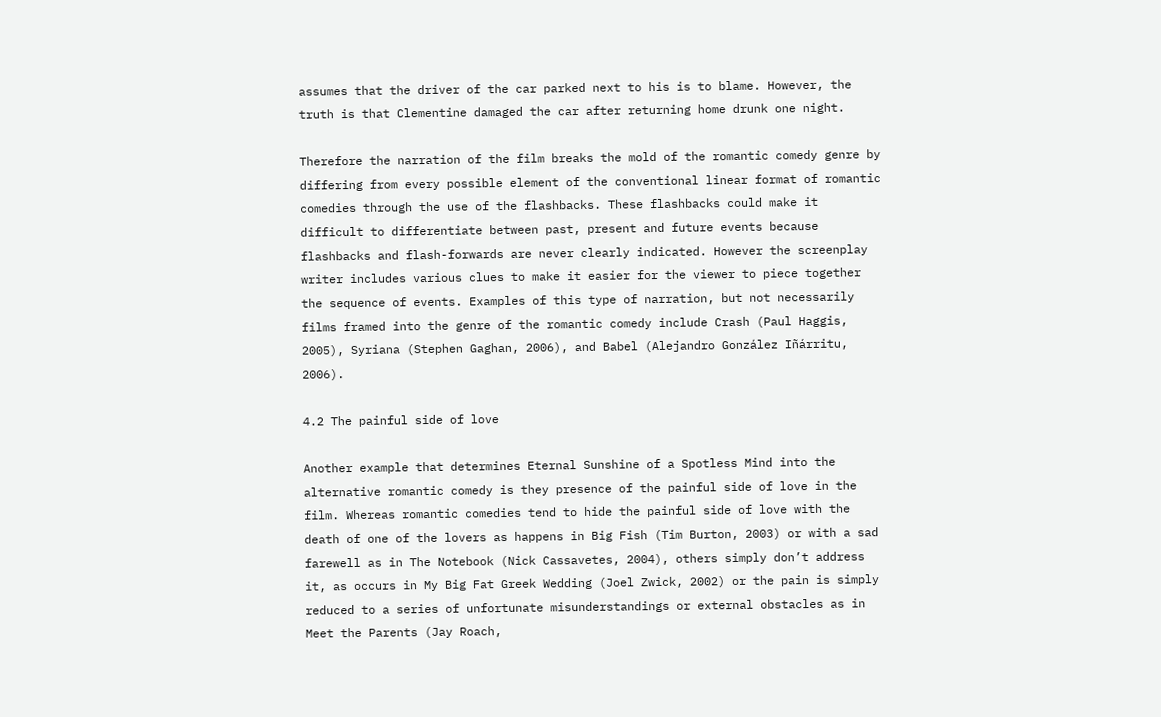assumes that the driver of the car parked next to his is to blame. However, the truth is that Clementine damaged the car after returning home drunk one night.

Therefore the narration of the film breaks the mold of the romantic comedy genre by differing from every possible element of the conventional linear format of romantic comedies through the use of the flashbacks. These flashbacks could make it difficult to differentiate between past, present and future events because flashbacks and flash-forwards are never clearly indicated. However the screenplay writer includes various clues to make it easier for the viewer to piece together the sequence of events. Examples of this type of narration, but not necessarily films framed into the genre of the romantic comedy include Crash (Paul Haggis, 2005), Syriana (Stephen Gaghan, 2006), and Babel (Alejandro González Iñárritu, 2006).

4.2 The painful side of love

Another example that determines Eternal Sunshine of a Spotless Mind into the alternative romantic comedy is they presence of the painful side of love in the film. Whereas romantic comedies tend to hide the painful side of love with the death of one of the lovers as happens in Big Fish (Tim Burton, 2003) or with a sad farewell as in The Notebook (Nick Cassavetes, 2004), others simply don’t address it, as occurs in My Big Fat Greek Wedding (Joel Zwick, 2002) or the pain is simply reduced to a series of unfortunate misunderstandings or external obstacles as in Meet the Parents (Jay Roach,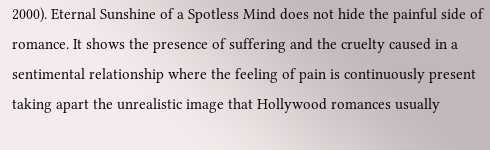2000). Eternal Sunshine of a Spotless Mind does not hide the painful side of romance. It shows the presence of suffering and the cruelty caused in a sentimental relationship where the feeling of pain is continuously present taking apart the unrealistic image that Hollywood romances usually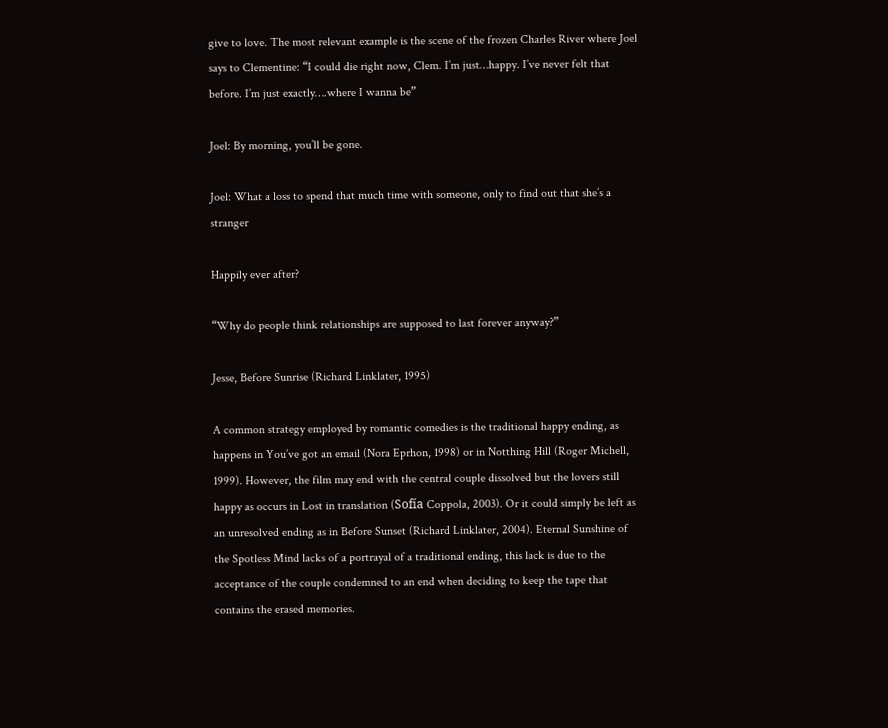give to love. The most relevant example is the scene of the frozen Charles River where Joel says to Clementine: “I could die right now, Clem. I’m just…happy. I’ve never felt that before. I’m just exactly….where I wanna be”

Joel: By morning, you’ll be gone.

Joel: What a loss to spend that much time with someone, only to find out that she’s a stranger

Happily ever after?

“Why do people think relationships are supposed to last forever anyway?”

Jesse, Before Sunrise (Richard Linklater, 1995)

A common strategy employed by romantic comedies is the traditional happy ending, as happens in You’ve got an email (Nora Eprhon, 1998) or in Notthing Hill (Roger Michell, 1999). However, the film may end with the central couple dissolved but the lovers still happy as occurs in Lost in translation (Sofía Coppola, 2003). Or it could simply be left as an unresolved ending as in Before Sunset (Richard Linklater, 2004). Eternal Sunshine of the Spotless Mind lacks of a portrayal of a traditional ending, this lack is due to the acceptance of the couple condemned to an end when deciding to keep the tape that contains the erased memories.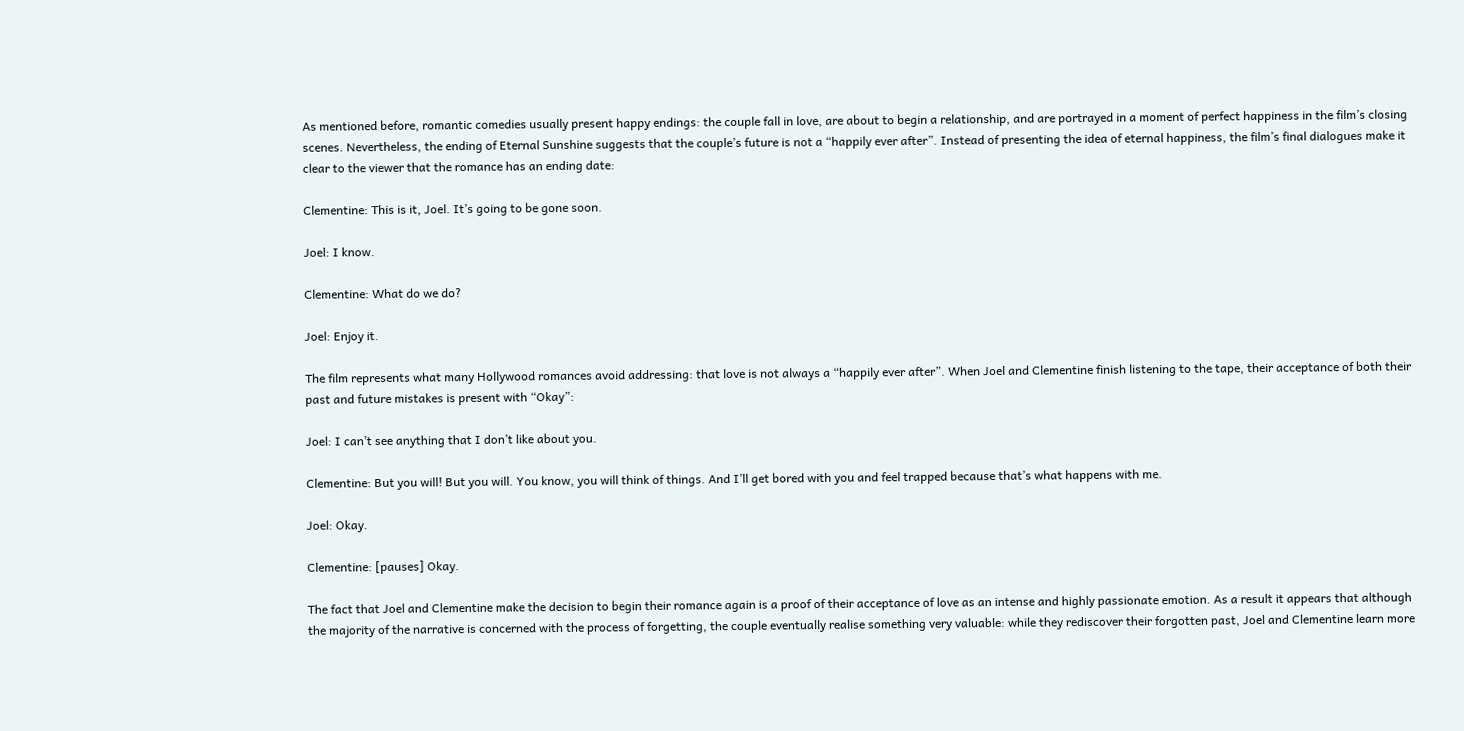As mentioned before, romantic comedies usually present happy endings: the couple fall in love, are about to begin a relationship, and are portrayed in a moment of perfect happiness in the film’s closing scenes. Nevertheless, the ending of Eternal Sunshine suggests that the couple’s future is not a “happily ever after”. Instead of presenting the idea of eternal happiness, the film’s final dialogues make it clear to the viewer that the romance has an ending date:

Clementine: This is it, Joel. It’s going to be gone soon.

Joel: I know.

Clementine: What do we do?

Joel: Enjoy it.

The film represents what many Hollywood romances avoid addressing: that love is not always a “happily ever after”. When Joel and Clementine finish listening to the tape, their acceptance of both their past and future mistakes is present with “Okay”:

Joel: I can’t see anything that I don’t like about you.

Clementine: But you will! But you will. You know, you will think of things. And I’ll get bored with you and feel trapped because that’s what happens with me.

Joel: Okay.

Clementine: [pauses] Okay.

The fact that Joel and Clementine make the decision to begin their romance again is a proof of their acceptance of love as an intense and highly passionate emotion. As a result it appears that although the majority of the narrative is concerned with the process of forgetting, the couple eventually realise something very valuable: while they rediscover their forgotten past, Joel and Clementine learn more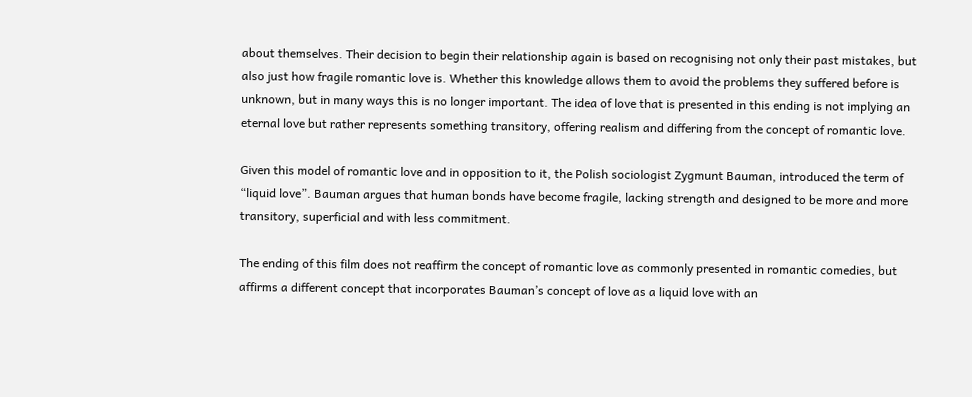about themselves. Their decision to begin their relationship again is based on recognising not only their past mistakes, but also just how fragile romantic love is. Whether this knowledge allows them to avoid the problems they suffered before is unknown, but in many ways this is no longer important. The idea of love that is presented in this ending is not implying an eternal love but rather represents something transitory, offering realism and differing from the concept of romantic love.

Given this model of romantic love and in opposition to it, the Polish sociologist Zygmunt Bauman, introduced the term of “liquid love”. Bauman argues that human bonds have become fragile, lacking strength and designed to be more and more transitory, superficial and with less commitment.

The ending of this film does not reaffirm the concept of romantic love as commonly presented in romantic comedies, but affirms a different concept that incorporates Bauman’s concept of love as a liquid love with an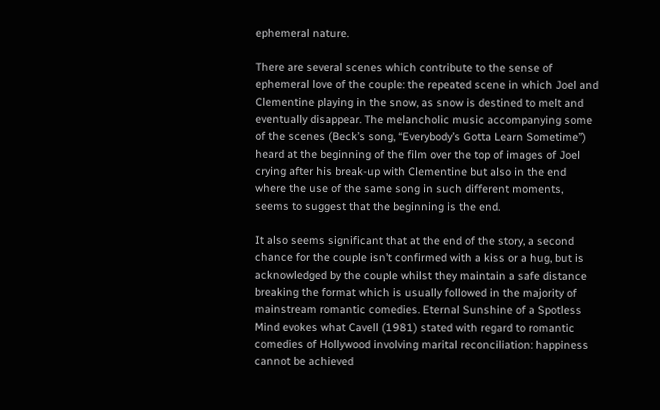ephemeral nature.

There are several scenes which contribute to the sense of ephemeral love of the couple: the repeated scene in which Joel and Clementine playing in the snow, as snow is destined to melt and eventually disappear. The melancholic music accompanying some of the scenes (Beck’s song, “Everybody’s Gotta Learn Sometime”) heard at the beginning of the film over the top of images of Joel crying after his break-up with Clementine but also in the end where the use of the same song in such different moments, seems to suggest that the beginning is the end.

It also seems significant that at the end of the story, a second chance for the couple isn’t confirmed with a kiss or a hug, but is acknowledged by the couple whilst they maintain a safe distance breaking the format which is usually followed in the majority of mainstream romantic comedies. Eternal Sunshine of a Spotless Mind evokes what Cavell (1981) stated with regard to romantic comedies of Hollywood involving marital reconciliation: happiness cannot be achieved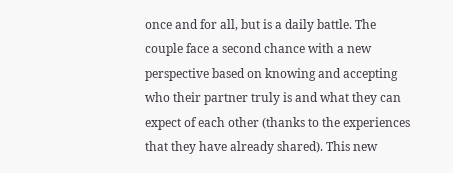once and for all, but is a daily battle. The couple face a second chance with a new perspective based on knowing and accepting who their partner truly is and what they can expect of each other (thanks to the experiences that they have already shared). This new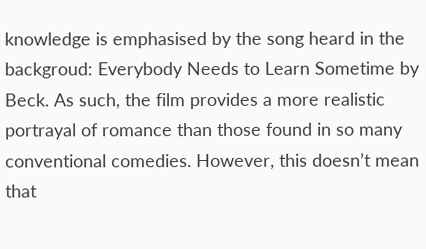knowledge is emphasised by the song heard in the backgroud: Everybody Needs to Learn Sometime by Beck. As such, the film provides a more realistic portrayal of romance than those found in so many conventional comedies. However, this doesn’t mean that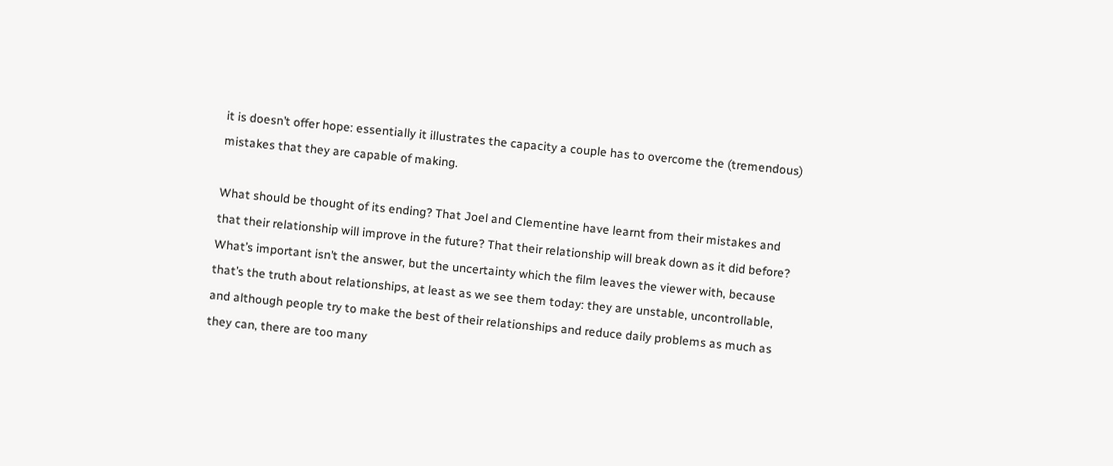it is doesn’t offer hope: essentially it illustrates the capacity a couple has to overcome the (tremendous) mistakes that they are capable of making.

What should be thought of its ending? That Joel and Clementine have learnt from their mistakes and that their relationship will improve in the future? That their relationship will break down as it did before? What’s important isn’t the answer, but the uncertainty which the film leaves the viewer with, because that’s the truth about relationships, at least as we see them today: they are unstable, uncontrollable, and although people try to make the best of their relationships and reduce daily problems as much as they can, there are too many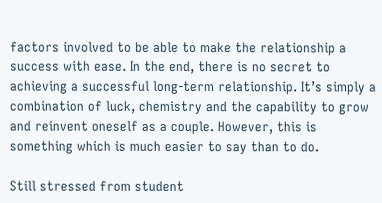factors involved to be able to make the relationship a success with ease. In the end, there is no secret to achieving a successful long-term relationship. It’s simply a combination of luck, chemistry and the capability to grow and reinvent oneself as a couple. However, this is something which is much easier to say than to do.

Still stressed from student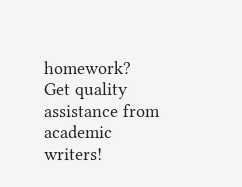homework?
Get quality assistance from academic writers!